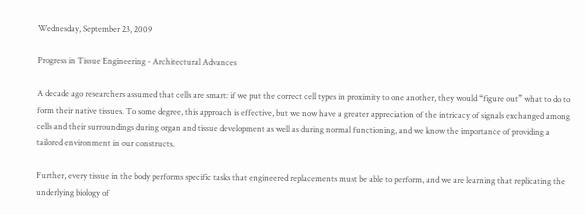Wednesday, September 23, 2009

Progress in Tissue Engineering - Architectural Advances

A decade ago researchers assumed that cells are smart: if we put the correct cell types in proximity to one another, they would “figure out” what to do to form their native tissues. To some degree, this approach is effective, but we now have a greater appreciation of the intricacy of signals exchanged among cells and their surroundings during organ and tissue development as well as during normal functioning, and we know the importance of providing a tailored environment in our constructs.

Further, every tissue in the body performs specific tasks that engineered replacements must be able to perform, and we are learning that replicating the underlying biology of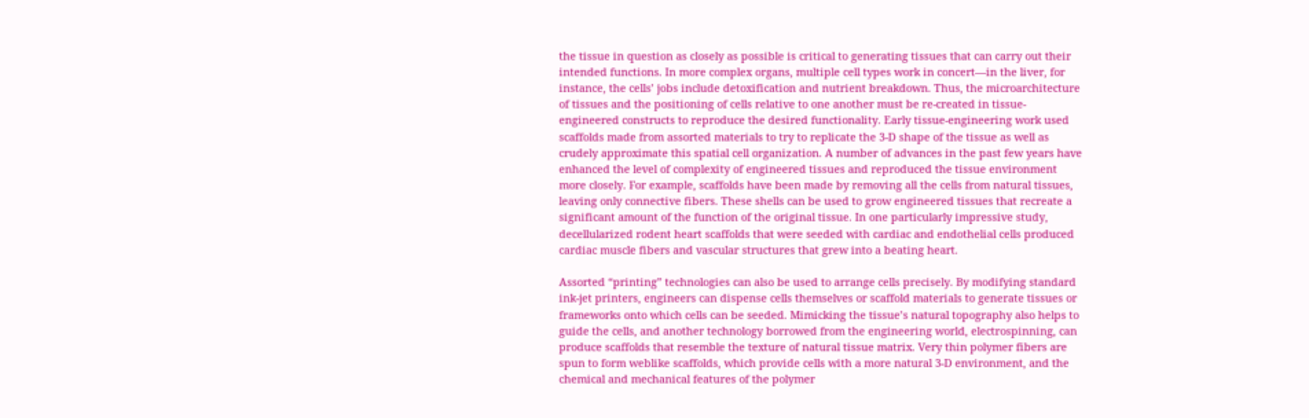the tissue in question as closely as possible is critical to generating tissues that can carry out their intended functions. In more complex organs, multiple cell types work in concert—in the liver, for instance, the cells’ jobs include detoxification and nutrient breakdown. Thus, the microarchitecture of tissues and the positioning of cells relative to one another must be re-created in tissue-engineered constructs to reproduce the desired functionality. Early tissue-engineering work used scaffolds made from assorted materials to try to replicate the 3-D shape of the tissue as well as crudely approximate this spatial cell organization. A number of advances in the past few years have enhanced the level of complexity of engineered tissues and reproduced the tissue environment more closely. For example, scaffolds have been made by removing all the cells from natural tissues, leaving only connective fibers. These shells can be used to grow engineered tissues that recreate a significant amount of the function of the original tissue. In one particularly impressive study, decellularized rodent heart scaffolds that were seeded with cardiac and endothelial cells produced cardiac muscle fibers and vascular structures that grew into a beating heart.

Assorted “printing” technologies can also be used to arrange cells precisely. By modifying standard ink-jet printers, engineers can dispense cells themselves or scaffold materials to generate tissues or frameworks onto which cells can be seeded. Mimicking the tissue’s natural topography also helps to guide the cells, and another technology borrowed from the engineering world, electrospinning, can produce scaffolds that resemble the texture of natural tissue matrix. Very thin polymer fibers are spun to form weblike scaffolds, which provide cells with a more natural 3-D environment, and the chemical and mechanical features of the polymer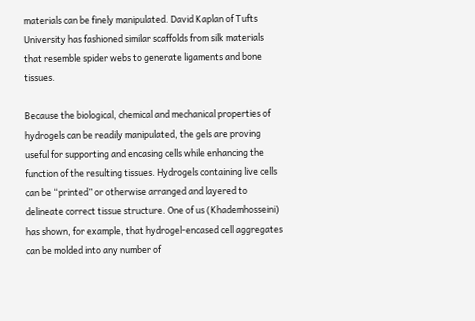materials can be finely manipulated. David Kaplan of Tufts University has fashioned similar scaffolds from silk materials that resemble spider webs to generate ligaments and bone tissues.

Because the biological, chemical and mechanical properties of hydrogels can be readily manipulated, the gels are proving useful for supporting and encasing cells while enhancing the function of the resulting tissues. Hydrogels containing live cells can be “printed” or otherwise arranged and layered to delineate correct tissue structure. One of us (Khademhosseini) has shown, for example, that hydrogel-encased cell aggregates can be molded into any number of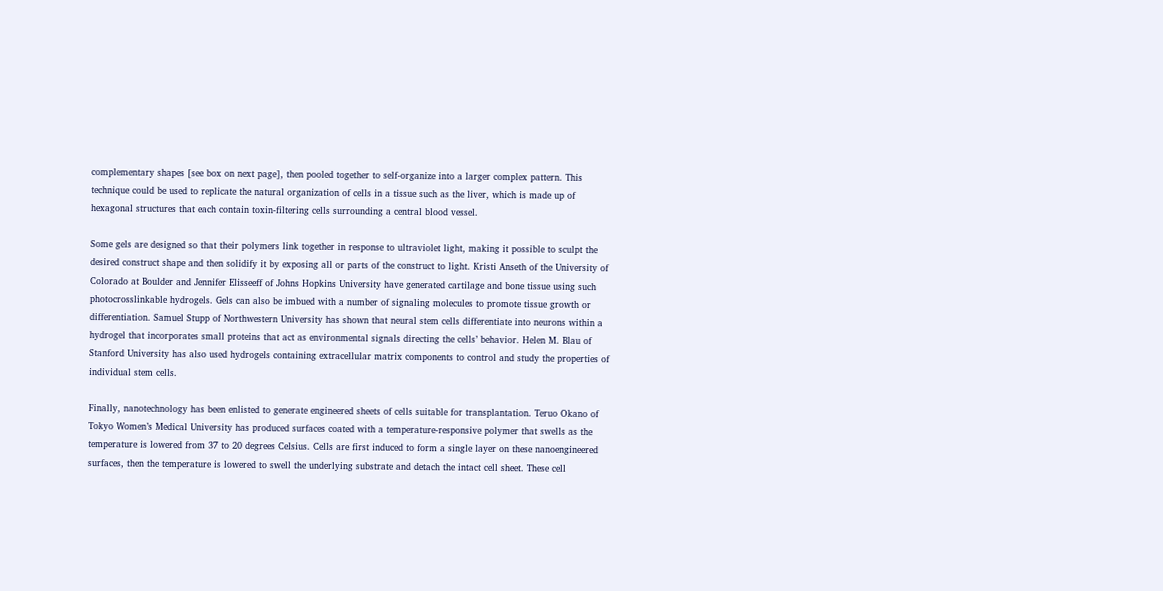complementary shapes [see box on next page], then pooled together to self-organize into a larger complex pattern. This technique could be used to replicate the natural organization of cells in a tissue such as the liver, which is made up of hexagonal structures that each contain toxin-filtering cells surrounding a central blood vessel.

Some gels are designed so that their polymers link together in response to ultraviolet light, making it possible to sculpt the desired construct shape and then solidify it by exposing all or parts of the construct to light. Kristi Anseth of the University of Colorado at Boulder and Jennifer Elisseeff of Johns Hopkins University have generated cartilage and bone tissue using such photocrosslinkable hydrogels. Gels can also be imbued with a number of signaling molecules to promote tissue growth or differentiation. Samuel Stupp of Northwestern University has shown that neural stem cells differentiate into neurons within a hydrogel that incorporates small proteins that act as environmental signals directing the cells’ behavior. Helen M. Blau of Stanford University has also used hydrogels containing extracellular matrix components to control and study the properties of individual stem cells.

Finally, nanotechnology has been enlisted to generate engineered sheets of cells suitable for transplantation. Teruo Okano of Tokyo Women’s Medical University has produced surfaces coated with a temperature-responsive polymer that swells as the temperature is lowered from 37 to 20 degrees Celsius. Cells are first induced to form a single layer on these nanoengineered surfaces, then the temperature is lowered to swell the underlying substrate and detach the intact cell sheet. These cell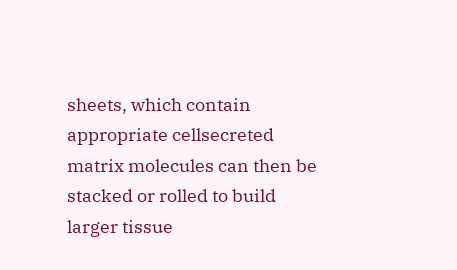sheets, which contain appropriate cellsecreted matrix molecules can then be stacked or rolled to build larger tissue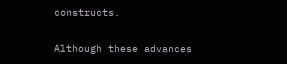constructs.

Although these advances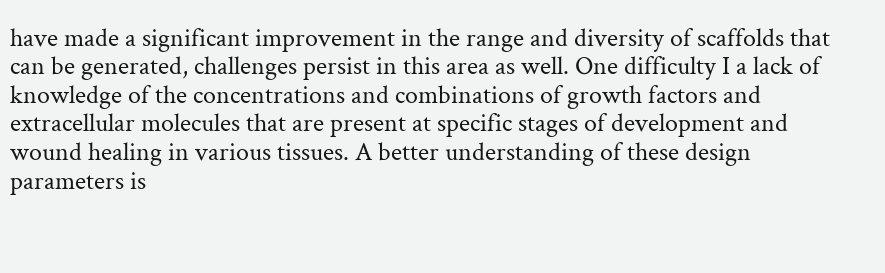have made a significant improvement in the range and diversity of scaffolds that can be generated, challenges persist in this area as well. One difficulty I a lack of knowledge of the concentrations and combinations of growth factors and extracellular molecules that are present at specific stages of development and wound healing in various tissues. A better understanding of these design parameters is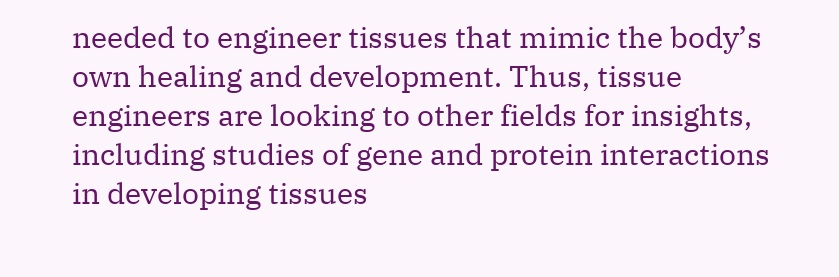needed to engineer tissues that mimic the body’s own healing and development. Thus, tissue engineers are looking to other fields for insights, including studies of gene and protein interactions in developing tissues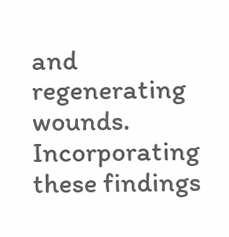and regenerating wounds. Incorporating these findings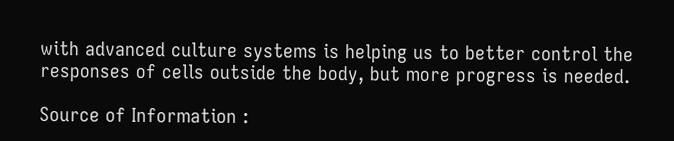with advanced culture systems is helping us to better control the responses of cells outside the body, but more progress is needed.

Source of Information :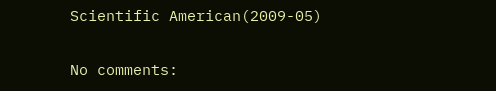Scientific American(2009-05)

No comments: